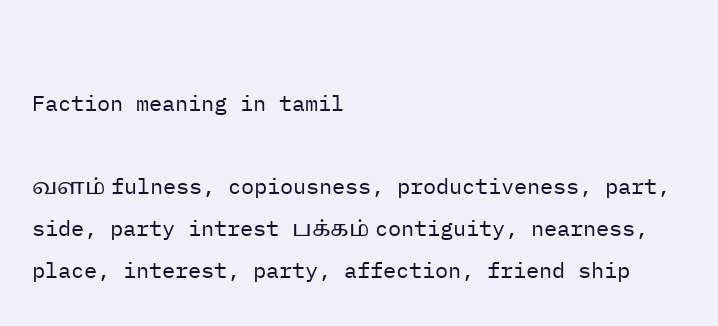Faction meaning in tamil

வளம் fulness, copiousness, productiveness, part, side, party intrest பக்கம் contiguity, nearness, place, interest, party, affection, friend ship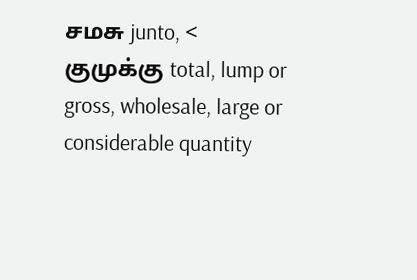சமசு junto, < குமுக்கு total, lump or gross, wholesale, large or considerable quantity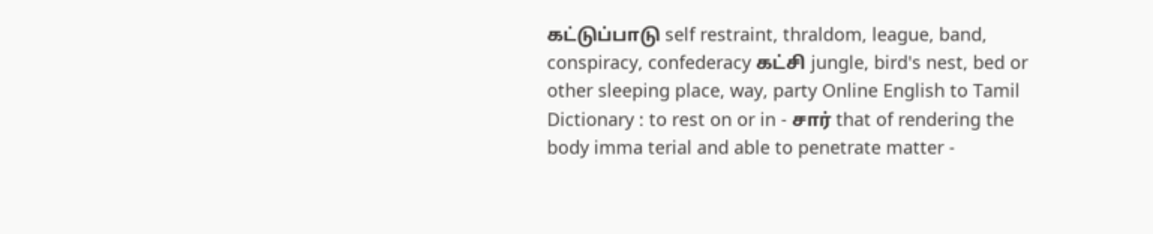கட்டுப்பாடு self restraint, thraldom, league, band, conspiracy, confederacy கட்சி jungle, bird's nest, bed or other sleeping place, way, party Online English to Tamil Dictionary : to rest on or in - சார் that of rendering the body imma terial and able to penetrate matter -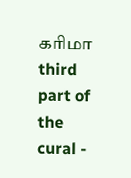கரிமா third part of the cural -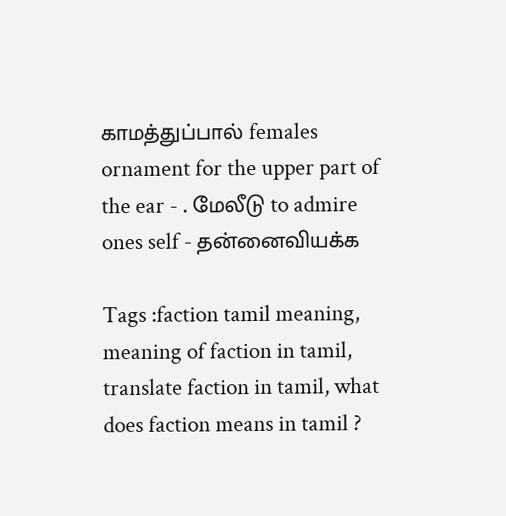காமத்துப்பால் females ornament for the upper part of the ear - . மேலீடு to admire ones self - தன்னைவியக்க

Tags :faction tamil meaning, meaning of faction in tamil, translate faction in tamil, what does faction means in tamil ?